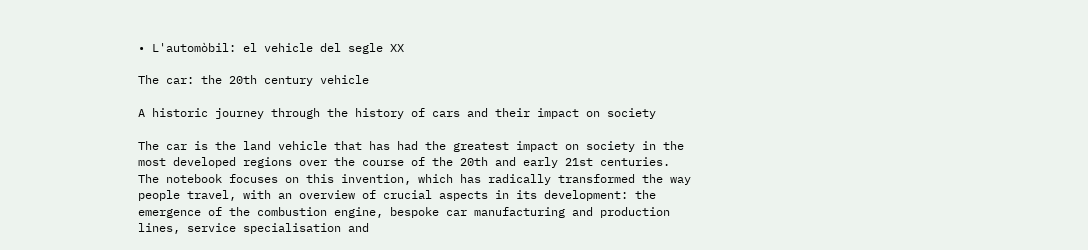• L'automòbil: el vehicle del segle XX

The car: the 20th century vehicle

A historic journey through the history of cars and their impact on society

The car is the land vehicle that has had the greatest impact on society in the most developed regions over the course of the 20th and early 21st centuries. The notebook focuses on this invention, which has radically transformed the way people travel, with an overview of crucial aspects in its development: the emergence of the combustion engine, bespoke car manufacturing and production lines, service specialisation and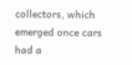collectors, which emerged once cars had a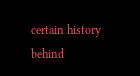certain history behind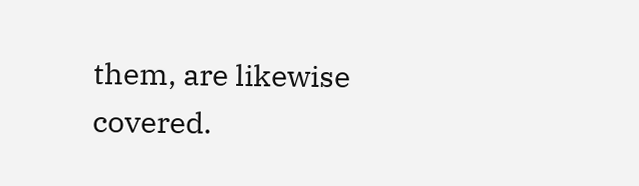them, are likewise covered.